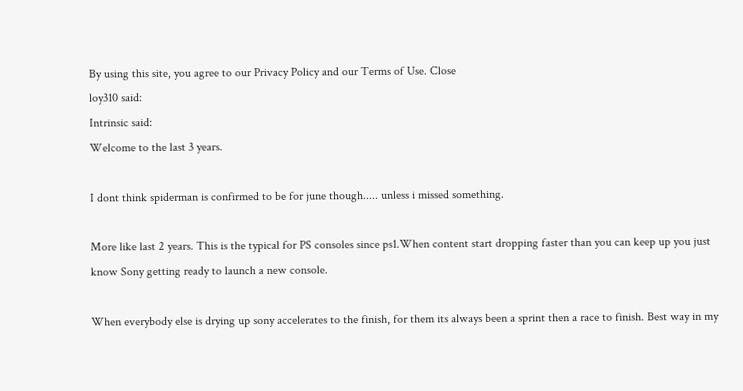By using this site, you agree to our Privacy Policy and our Terms of Use. Close
loy310 said:
Intrinsic said:
Welcome to the last 3 years.

I dont think spiderman is confirmed to be for june though..... unless i missed something.

More like last 2 years. This is the typical for PS consoles since ps1.When content start dropping faster than you can keep up you just know Sony getting ready to launch a new console.

When everybody else is drying up sony accelerates to the finish, for them its always been a sprint then a race to finish. Best way in my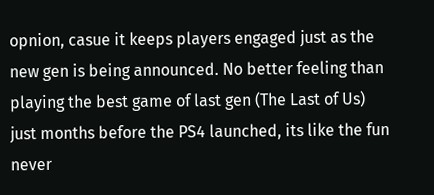opnion, casue it keeps players engaged just as the new gen is being announced. No better feeling than playing the best game of last gen (The Last of Us) just months before the PS4 launched, its like the fun never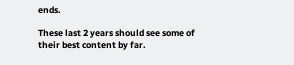ends.

These last 2 years should see some of their best content by far.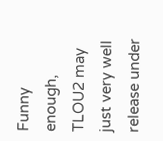Funny enough, TLOU2 may just very well release under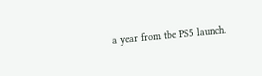a year from tbe PS5 launch.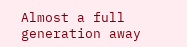Almost a full generation away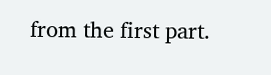from the first part.